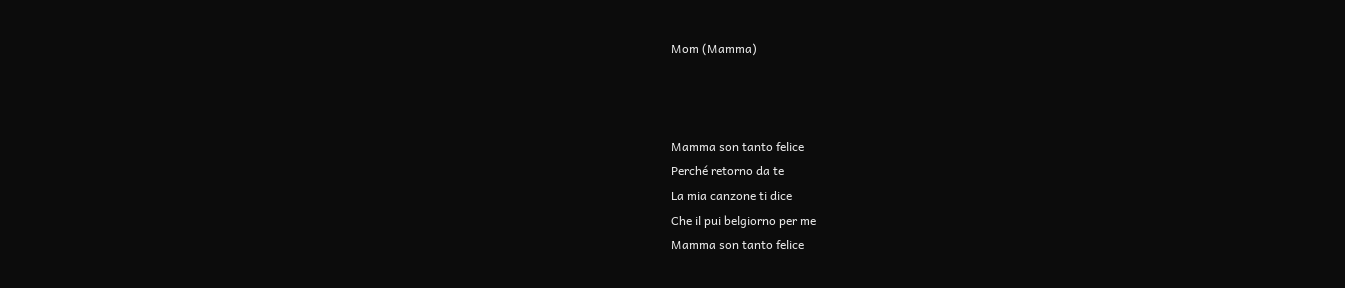Mom (Mamma)



Mamma son tanto felice
Perché retorno da te
La mia canzone ti dice
Che il pui belgiorno per me
Mamma son tanto felice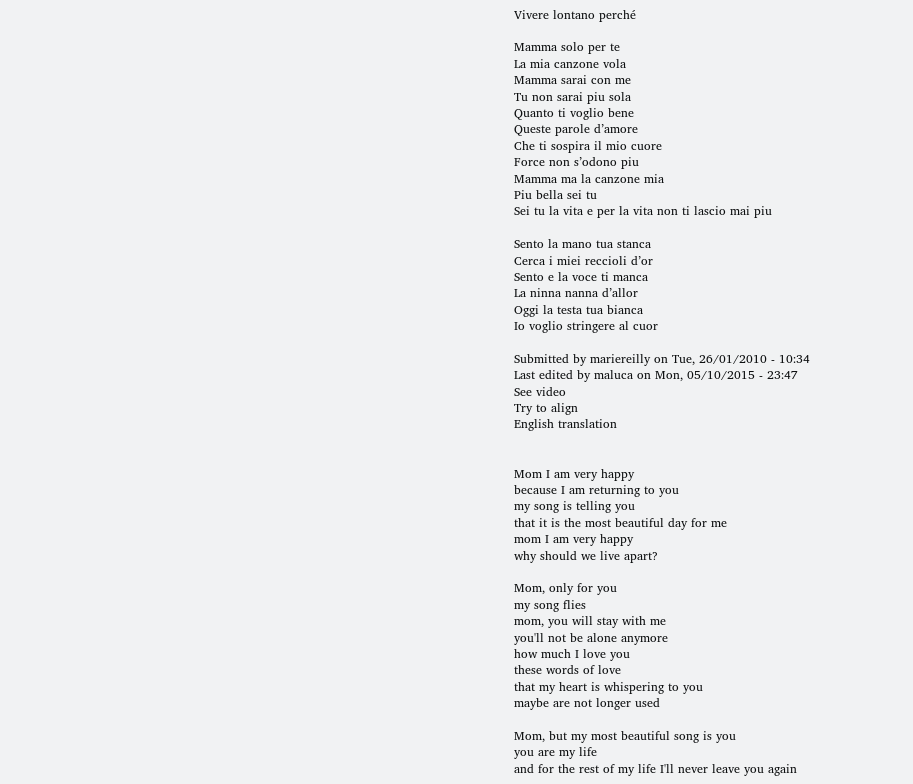Vivere lontano perché

Mamma solo per te
La mia canzone vola
Mamma sarai con me
Tu non sarai piu sola
Quanto ti voglio bene
Queste parole d’amore
Che ti sospira il mio cuore
Force non s’odono piu
Mamma ma la canzone mia
Piu bella sei tu
Sei tu la vita e per la vita non ti lascio mai piu

Sento la mano tua stanca
Cerca i miei reccioli d’or
Sento e la voce ti manca
La ninna nanna d’allor
Oggi la testa tua bianca
Io voglio stringere al cuor

Submitted by mariereilly on Tue, 26/01/2010 - 10:34
Last edited by maluca on Mon, 05/10/2015 - 23:47
See video
Try to align
English translation


Mom I am very happy
because I am returning to you
my song is telling you
that it is the most beautiful day for me
mom I am very happy
why should we live apart?

Mom, only for you
my song flies
mom, you will stay with me
you'll not be alone anymore
how much I love you
these words of love
that my heart is whispering to you
maybe are not longer used

Mom, but my most beautiful song is you
you are my life
and for the rest of my life I'll never leave you again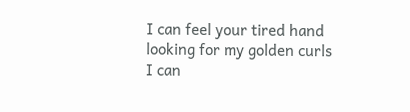I can feel your tired hand
looking for my golden curls
I can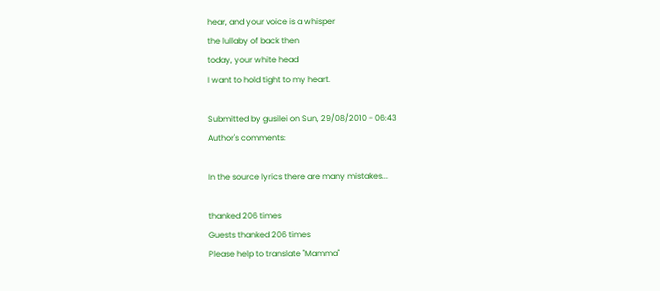hear, and your voice is a whisper
the lullaby of back then
today, your white head
I want to hold tight to my heart.

Submitted by gusilei on Sun, 29/08/2010 - 06:43
Author's comments:

In the source lyrics there are many mistakes...

thanked 206 times
Guests thanked 206 times
Please help to translate "Mamma"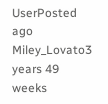UserPosted ago
Miley_Lovato3 years 49 weeks